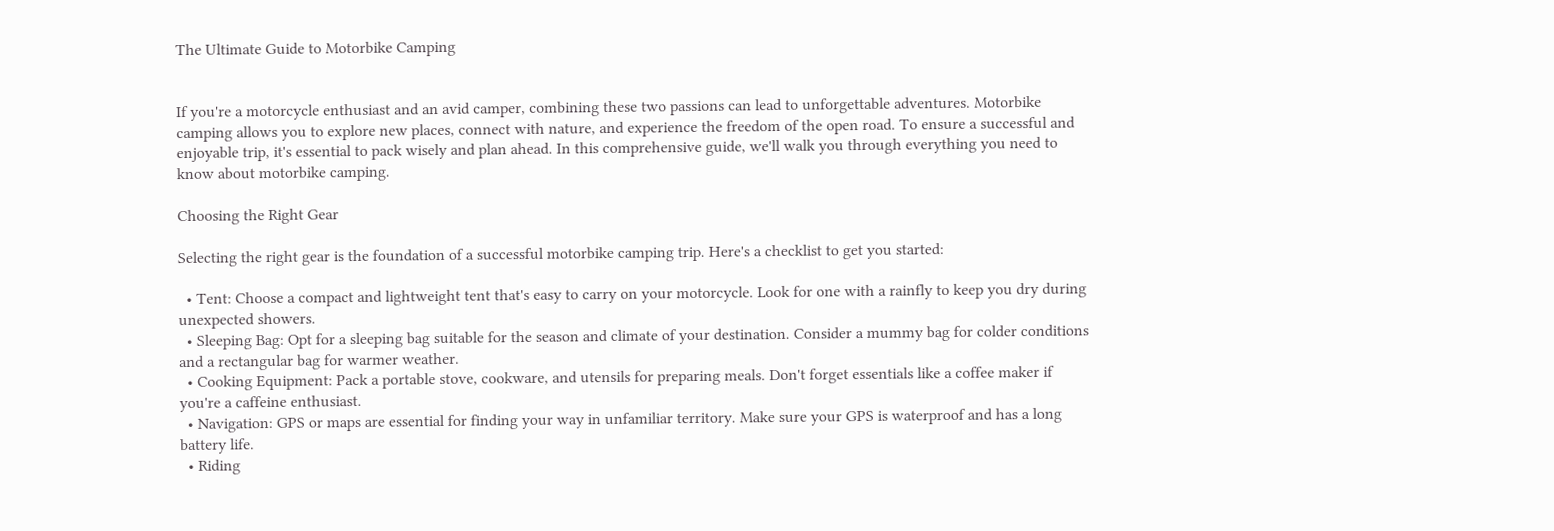The Ultimate Guide to Motorbike Camping


If you're a motorcycle enthusiast and an avid camper, combining these two passions can lead to unforgettable adventures. Motorbike camping allows you to explore new places, connect with nature, and experience the freedom of the open road. To ensure a successful and enjoyable trip, it's essential to pack wisely and plan ahead. In this comprehensive guide, we'll walk you through everything you need to know about motorbike camping.

Choosing the Right Gear

Selecting the right gear is the foundation of a successful motorbike camping trip. Here's a checklist to get you started:

  • Tent: Choose a compact and lightweight tent that's easy to carry on your motorcycle. Look for one with a rainfly to keep you dry during unexpected showers.
  • Sleeping Bag: Opt for a sleeping bag suitable for the season and climate of your destination. Consider a mummy bag for colder conditions and a rectangular bag for warmer weather.
  • Cooking Equipment: Pack a portable stove, cookware, and utensils for preparing meals. Don't forget essentials like a coffee maker if you're a caffeine enthusiast.
  • Navigation: GPS or maps are essential for finding your way in unfamiliar territory. Make sure your GPS is waterproof and has a long battery life.
  • Riding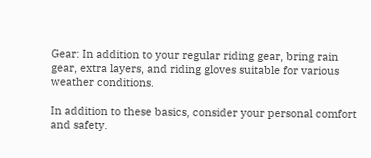Gear: In addition to your regular riding gear, bring rain gear, extra layers, and riding gloves suitable for various weather conditions.

In addition to these basics, consider your personal comfort and safety.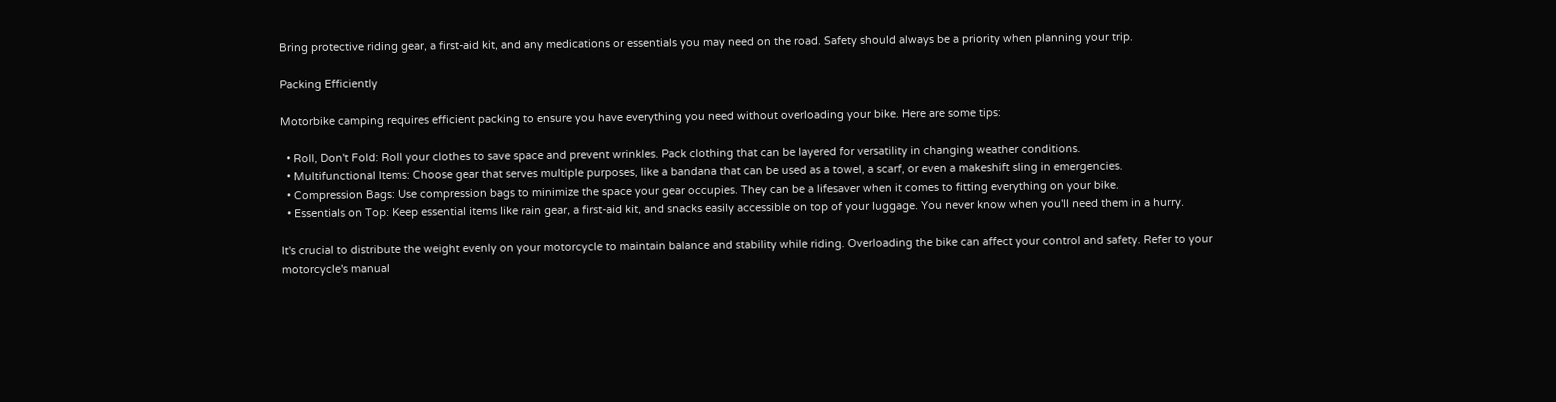Bring protective riding gear, a first-aid kit, and any medications or essentials you may need on the road. Safety should always be a priority when planning your trip.

Packing Efficiently

Motorbike camping requires efficient packing to ensure you have everything you need without overloading your bike. Here are some tips:

  • Roll, Don't Fold: Roll your clothes to save space and prevent wrinkles. Pack clothing that can be layered for versatility in changing weather conditions.
  • Multifunctional Items: Choose gear that serves multiple purposes, like a bandana that can be used as a towel, a scarf, or even a makeshift sling in emergencies.
  • Compression Bags: Use compression bags to minimize the space your gear occupies. They can be a lifesaver when it comes to fitting everything on your bike.
  • Essentials on Top: Keep essential items like rain gear, a first-aid kit, and snacks easily accessible on top of your luggage. You never know when you'll need them in a hurry.

It's crucial to distribute the weight evenly on your motorcycle to maintain balance and stability while riding. Overloading the bike can affect your control and safety. Refer to your motorcycle's manual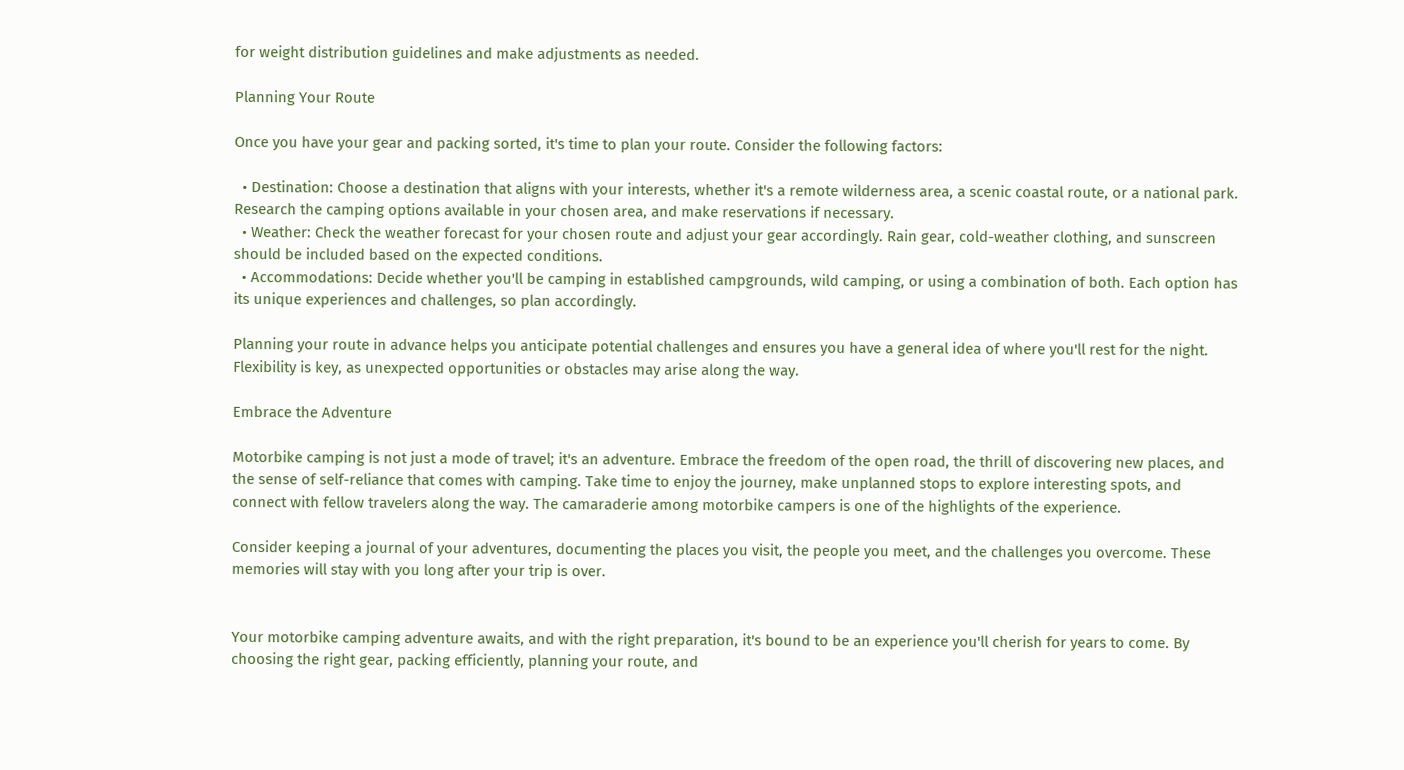for weight distribution guidelines and make adjustments as needed.

Planning Your Route

Once you have your gear and packing sorted, it's time to plan your route. Consider the following factors:

  • Destination: Choose a destination that aligns with your interests, whether it's a remote wilderness area, a scenic coastal route, or a national park. Research the camping options available in your chosen area, and make reservations if necessary.
  • Weather: Check the weather forecast for your chosen route and adjust your gear accordingly. Rain gear, cold-weather clothing, and sunscreen should be included based on the expected conditions.
  • Accommodations: Decide whether you'll be camping in established campgrounds, wild camping, or using a combination of both. Each option has its unique experiences and challenges, so plan accordingly.

Planning your route in advance helps you anticipate potential challenges and ensures you have a general idea of where you'll rest for the night. Flexibility is key, as unexpected opportunities or obstacles may arise along the way.

Embrace the Adventure

Motorbike camping is not just a mode of travel; it's an adventure. Embrace the freedom of the open road, the thrill of discovering new places, and the sense of self-reliance that comes with camping. Take time to enjoy the journey, make unplanned stops to explore interesting spots, and connect with fellow travelers along the way. The camaraderie among motorbike campers is one of the highlights of the experience.

Consider keeping a journal of your adventures, documenting the places you visit, the people you meet, and the challenges you overcome. These memories will stay with you long after your trip is over.


Your motorbike camping adventure awaits, and with the right preparation, it's bound to be an experience you'll cherish for years to come. By choosing the right gear, packing efficiently, planning your route, and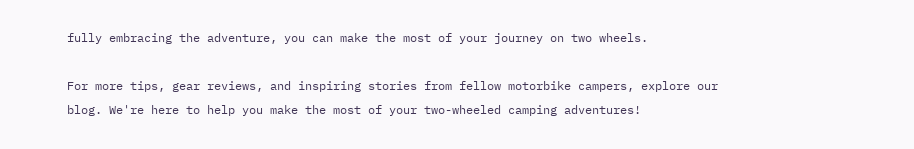fully embracing the adventure, you can make the most of your journey on two wheels.

For more tips, gear reviews, and inspiring stories from fellow motorbike campers, explore our blog. We're here to help you make the most of your two-wheeled camping adventures!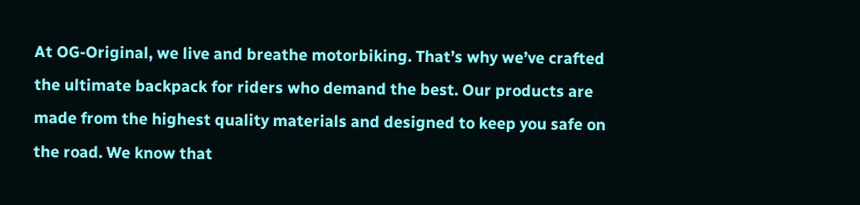At OG-Original, we live and breathe motorbiking. That’s why we’ve crafted the ultimate backpack for riders who demand the best. Our products are made from the highest quality materials and designed to keep you safe on the road. We know that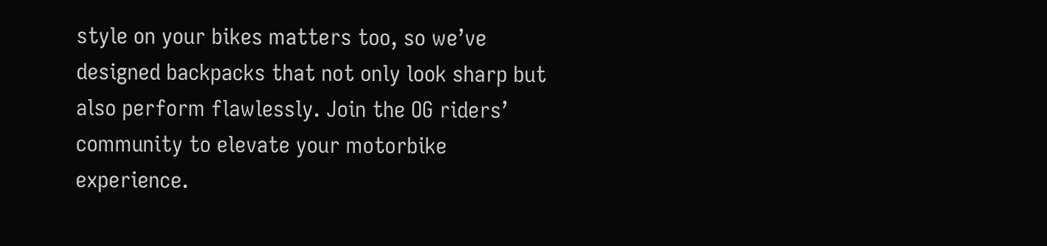style on your bikes matters too, so we’ve designed backpacks that not only look sharp but also perform flawlessly. Join the OG riders’ community to elevate your motorbike experience.